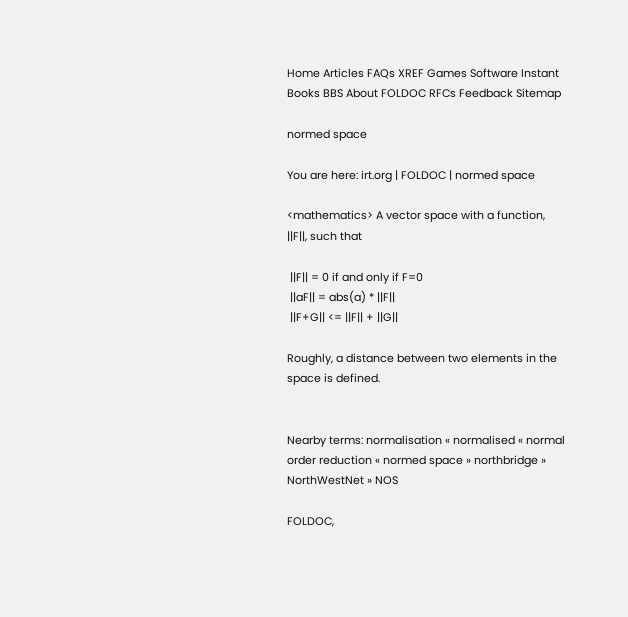Home Articles FAQs XREF Games Software Instant Books BBS About FOLDOC RFCs Feedback Sitemap

normed space

You are here: irt.org | FOLDOC | normed space

<mathematics> A vector space with a function, ||F||, such that

 ||F|| = 0 if and only if F=0
 ||aF|| = abs(a) * ||F||
 ||F+G|| <= ||F|| + ||G||

Roughly, a distance between two elements in the space is defined.


Nearby terms: normalisation « normalised « normal order reduction « normed space » northbridge » NorthWestNet » NOS

FOLDOC,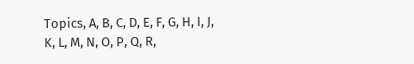Topics, A, B, C, D, E, F, G, H, I, J, K, L, M, N, O, P, Q, R,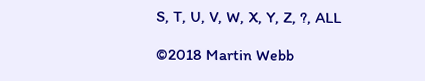S, T, U, V, W, X, Y, Z, ?, ALL

©2018 Martin Webb